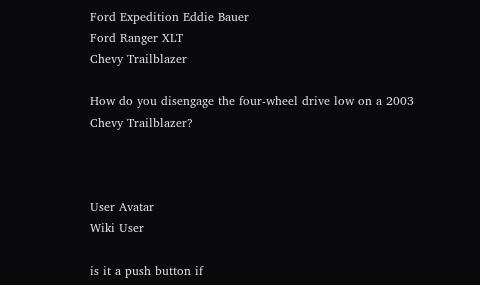Ford Expedition Eddie Bauer
Ford Ranger XLT
Chevy Trailblazer

How do you disengage the four-wheel drive low on a 2003 Chevy Trailblazer?



User Avatar
Wiki User

is it a push button if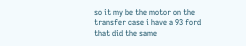so it my be the motor on the transfer case i have a 93 ford that did the same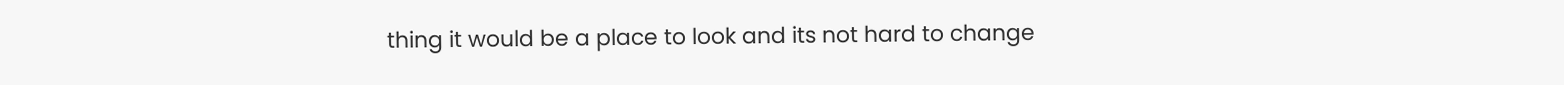thing it would be a place to look and its not hard to change